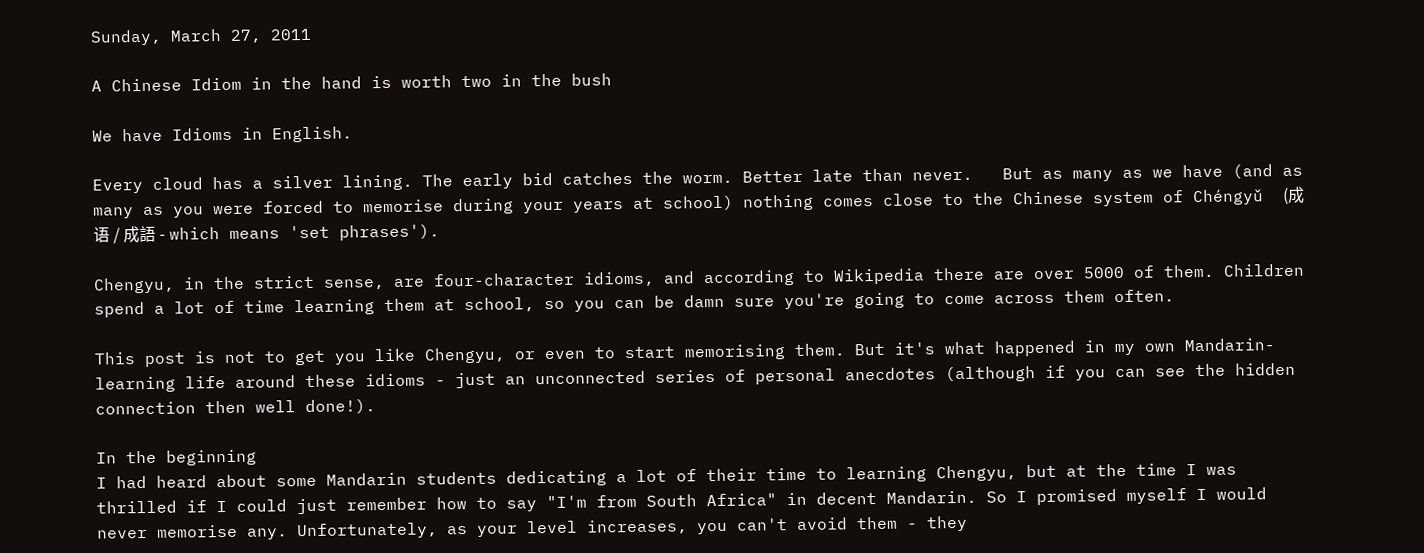Sunday, March 27, 2011

A Chinese Idiom in the hand is worth two in the bush

We have Idioms in English.

Every cloud has a silver lining. The early bid catches the worm. Better late than never.   But as many as we have (and as many as you were forced to memorise during your years at school) nothing comes close to the Chinese system of Chéngyǔ  (成语 / 成語 - which means 'set phrases').

Chengyu, in the strict sense, are four-character idioms, and according to Wikipedia there are over 5000 of them. Children spend a lot of time learning them at school, so you can be damn sure you're going to come across them often.

This post is not to get you like Chengyu, or even to start memorising them. But it's what happened in my own Mandarin-learning life around these idioms - just an unconnected series of personal anecdotes (although if you can see the hidden connection then well done!).

In the beginning
I had heard about some Mandarin students dedicating a lot of their time to learning Chengyu, but at the time I was thrilled if I could just remember how to say "I'm from South Africa" in decent Mandarin. So I promised myself I would never memorise any. Unfortunately, as your level increases, you can't avoid them - they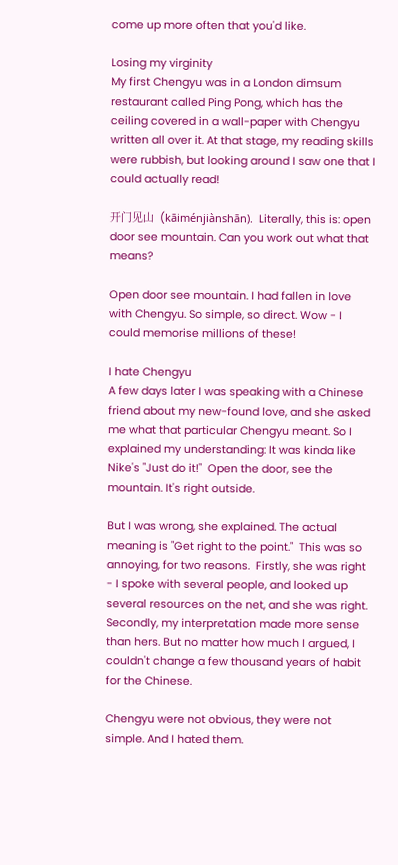come up more often that you'd like.

Losing my virginity
My first Chengyu was in a London dimsum restaurant called Ping Pong, which has the ceiling covered in a wall-paper with Chengyu written all over it. At that stage, my reading skills were rubbish, but looking around I saw one that I could actually read!

开门见山  (kāiménjiànshān).  Literally, this is: open door see mountain. Can you work out what that means?

Open door see mountain. I had fallen in love with Chengyu. So simple, so direct. Wow - I could memorise millions of these!

I hate Chengyu
A few days later I was speaking with a Chinese friend about my new-found love, and she asked me what that particular Chengyu meant. So I explained my understanding: It was kinda like Nike's "Just do it!"  Open the door, see the mountain. It's right outside.

But I was wrong, she explained. The actual meaning is "Get right to the point."  This was so annoying, for two reasons.  Firstly, she was right - I spoke with several people, and looked up several resources on the net, and she was right. Secondly, my interpretation made more sense than hers. But no matter how much I argued, I couldn't change a few thousand years of habit for the Chinese.

Chengyu were not obvious, they were not simple. And I hated them.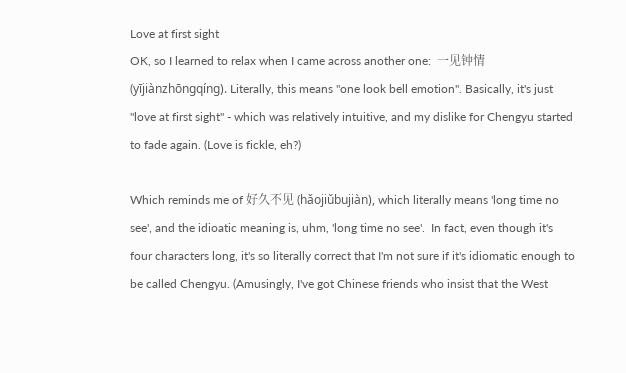Love at first sight
OK, so I learned to relax when I came across another one:  一见钟情 (yījiànzhōngqíng). Literally, this means "one look bell emotion". Basically, it's just "love at first sight" - which was relatively intuitive, and my dislike for Chengyu started to fade again. (Love is fickle, eh?)

Which reminds me of 好久不见 (hǎojiǔbujiàn), which literally means 'long time no see', and the idioatic meaning is, uhm, 'long time no see'.  In fact, even though it's four characters long, it's so literally correct that I'm not sure if it's idiomatic enough to be called Chengyu. (Amusingly, I've got Chinese friends who insist that the West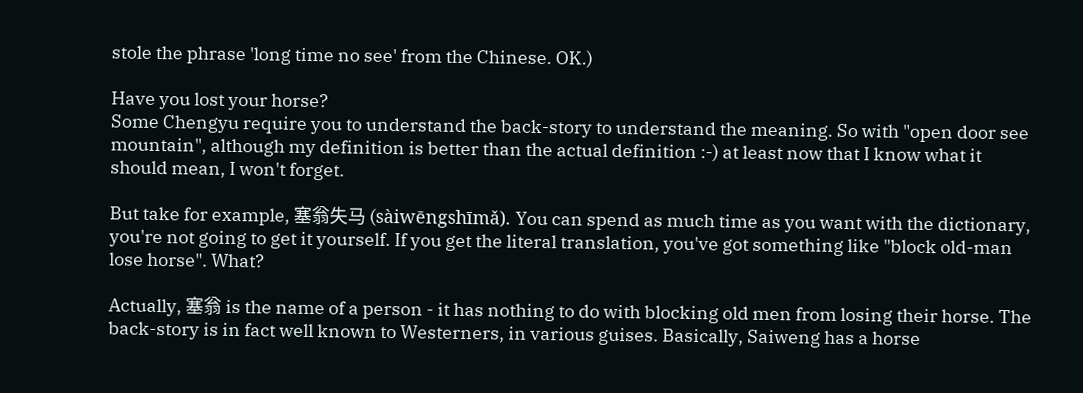stole the phrase 'long time no see' from the Chinese. OK.)

Have you lost your horse?
Some Chengyu require you to understand the back-story to understand the meaning. So with "open door see mountain", although my definition is better than the actual definition :-) at least now that I know what it should mean, I won't forget.

But take for example, 塞翁失马 (sàiwēngshīmǎ). You can spend as much time as you want with the dictionary, you're not going to get it yourself. If you get the literal translation, you've got something like "block old-man lose horse". What?

Actually, 塞翁 is the name of a person - it has nothing to do with blocking old men from losing their horse. The back-story is in fact well known to Westerners, in various guises. Basically, Saiweng has a horse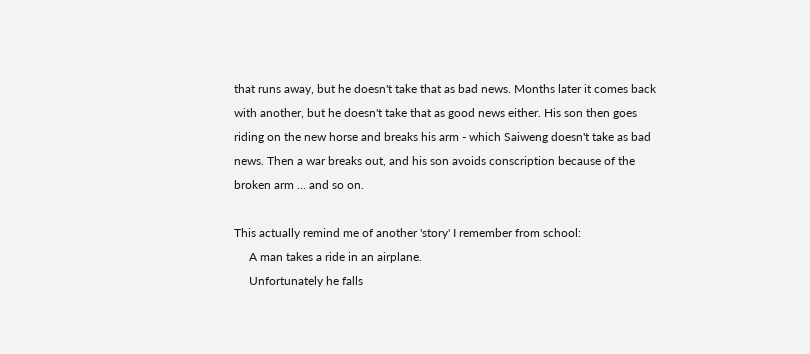that runs away, but he doesn't take that as bad news. Months later it comes back with another, but he doesn't take that as good news either. His son then goes riding on the new horse and breaks his arm - which Saiweng doesn't take as bad news. Then a war breaks out, and his son avoids conscription because of the broken arm ... and so on.

This actually remind me of another 'story' I remember from school:
     A man takes a ride in an airplane.
     Unfortunately he falls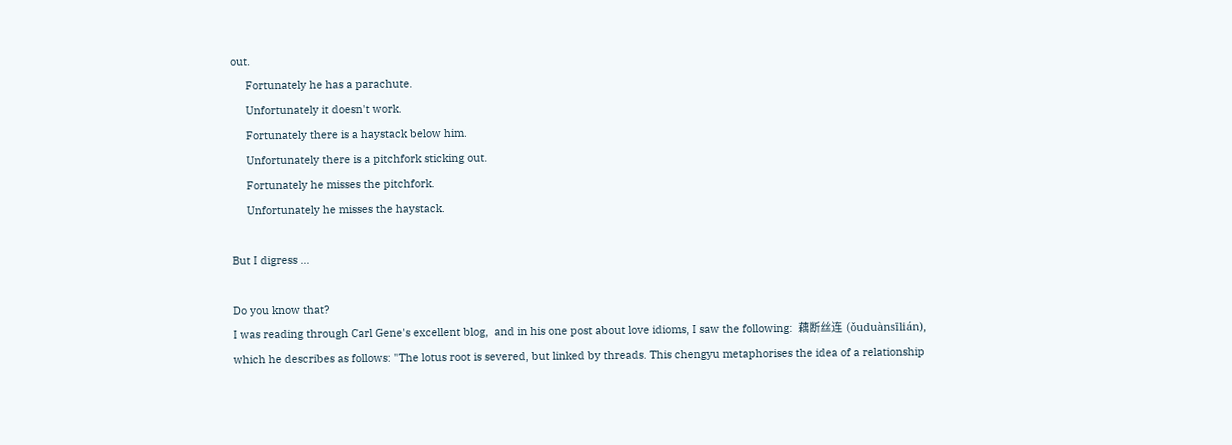out.
     Fortunately he has a parachute.
     Unfortunately it doesn't work.
     Fortunately there is a haystack below him.
     Unfortunately there is a pitchfork sticking out.
     Fortunately he misses the pitchfork.
     Unfortunately he misses the haystack.

But I digress ...

Do you know that?
I was reading through Carl Gene's excellent blog,  and in his one post about love idioms, I saw the following:  藕断丝连  (ǒuduànsīlián), which he describes as follows: "The lotus root is severed, but linked by threads. This chengyu metaphorises the idea of a relationship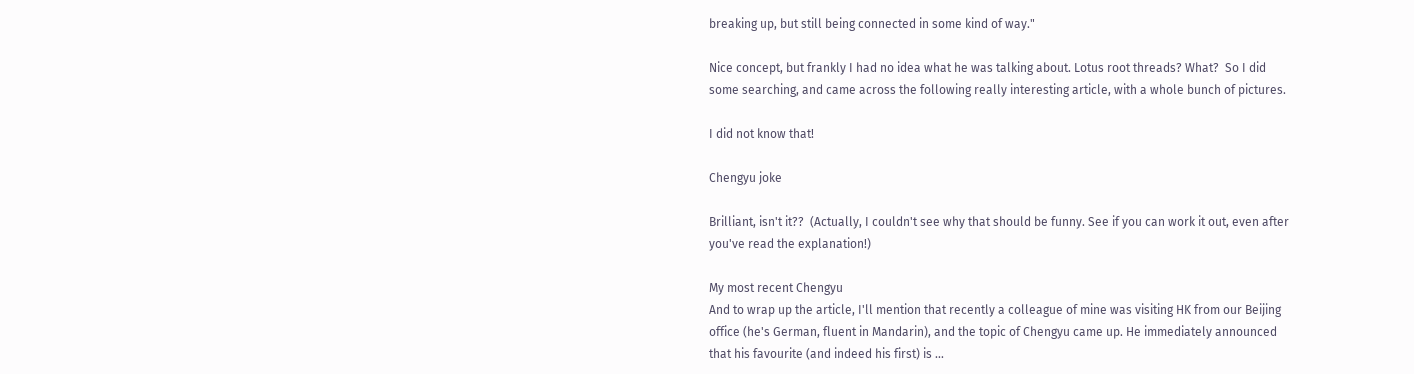breaking up, but still being connected in some kind of way."

Nice concept, but frankly I had no idea what he was talking about. Lotus root threads? What?  So I did some searching, and came across the following really interesting article, with a whole bunch of pictures.

I did not know that!

Chengyu joke

Brilliant, isn't it??  (Actually, I couldn't see why that should be funny. See if you can work it out, even after  you've read the explanation!)

My most recent Chengyu
And to wrap up the article, I'll mention that recently a colleague of mine was visiting HK from our Beijing office (he's German, fluent in Mandarin), and the topic of Chengyu came up. He immediately announced that his favourite (and indeed his first) is ...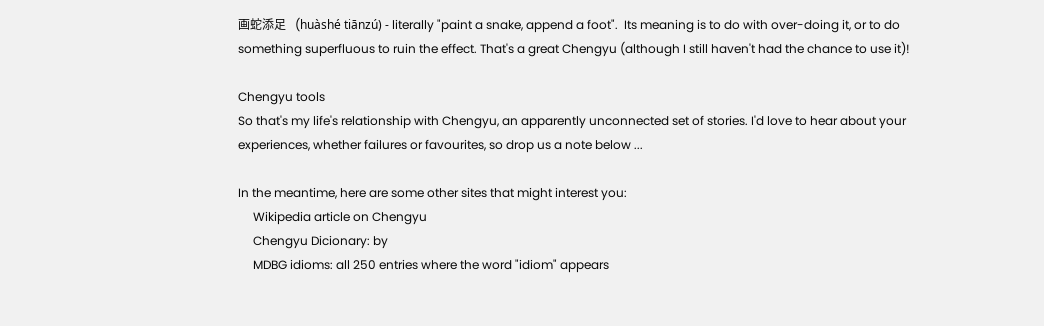画蛇添足   (huàshé tiānzú) - literally "paint a snake, append a foot".  Its meaning is to do with over-doing it, or to do something superfluous to ruin the effect. That's a great Chengyu (although I still haven't had the chance to use it)!

Chengyu tools
So that's my life's relationship with Chengyu, an apparently unconnected set of stories. I'd love to hear about your experiences, whether failures or favourites, so drop us a note below ...

In the meantime, here are some other sites that might interest you:
     Wikipedia article on Chengyu
     Chengyu Dicionary: by
     MDBG idioms: all 250 entries where the word "idiom" appears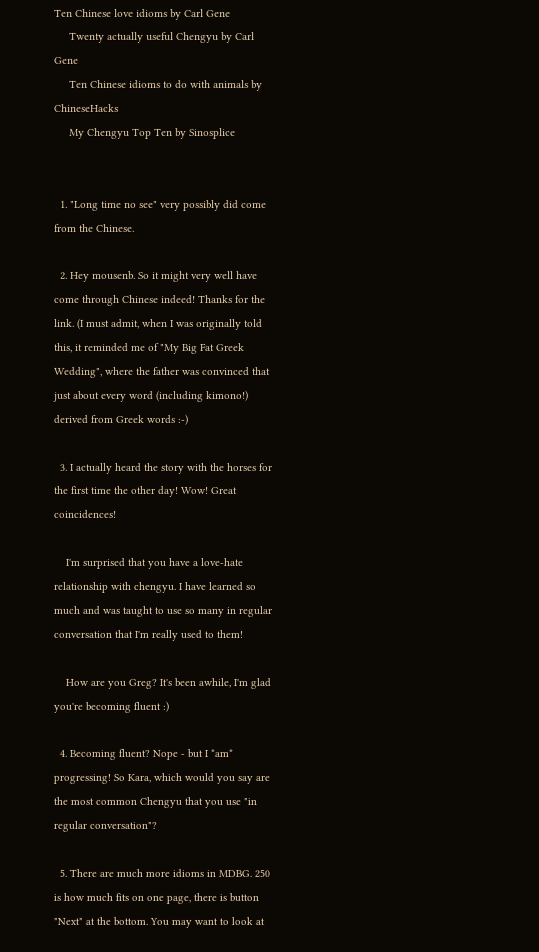Ten Chinese love idioms by Carl Gene
     Twenty actually useful Chengyu by Carl Gene
     Ten Chinese idioms to do with animals by ChineseHacks
     My Chengyu Top Ten by Sinosplice


  1. "Long time no see" very possibly did come from the Chinese.

  2. Hey mousenb. So it might very well have come through Chinese indeed! Thanks for the link. (I must admit, when I was originally told this, it reminded me of "My Big Fat Greek Wedding", where the father was convinced that just about every word (including kimono!) derived from Greek words :-)

  3. I actually heard the story with the horses for the first time the other day! Wow! Great coincidences!

    I'm surprised that you have a love-hate relationship with chengyu. I have learned so much and was taught to use so many in regular conversation that I'm really used to them!

    How are you Greg? It's been awhile, I'm glad you're becoming fluent :)

  4. Becoming fluent? Nope - but I *am* progressing! So Kara, which would you say are the most common Chengyu that you use "in regular conversation"?

  5. There are much more idioms in MDBG. 250 is how much fits on one page, there is button "Next" at the bottom. You may want to look at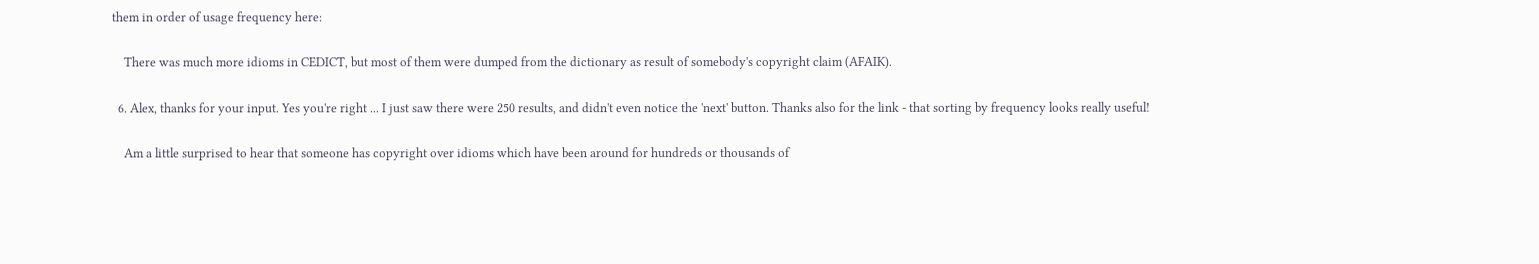them in order of usage frequency here:

    There was much more idioms in CEDICT, but most of them were dumped from the dictionary as result of somebody's copyright claim (AFAIK).

  6. Alex, thanks for your input. Yes you're right ... I just saw there were 250 results, and didn't even notice the 'next' button. Thanks also for the link - that sorting by frequency looks really useful!

    Am a little surprised to hear that someone has copyright over idioms which have been around for hundreds or thousands of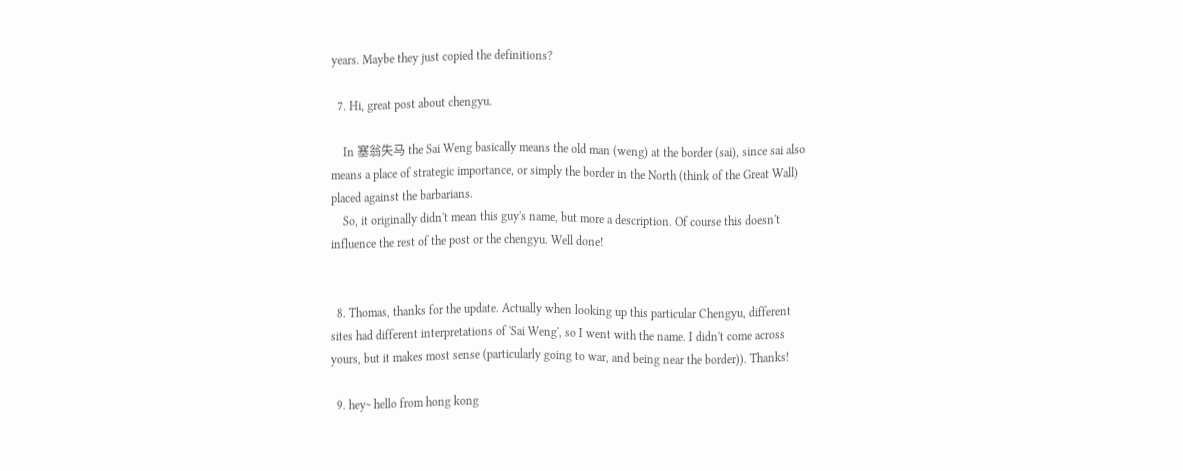years. Maybe they just copied the definitions?

  7. Hi, great post about chengyu.

    In 塞翁失马 the Sai Weng basically means the old man (weng) at the border (sai), since sai also means a place of strategic importance, or simply the border in the North (think of the Great Wall) placed against the barbarians.
    So, it originally didn't mean this guy's name, but more a description. Of course this doesn't influence the rest of the post or the chengyu. Well done!


  8. Thomas, thanks for the update. Actually when looking up this particular Chengyu, different sites had different interpretations of 'Sai Weng', so I went with the name. I didn't come across yours, but it makes most sense (particularly going to war, and being near the border)). Thanks!

  9. hey~ hello from hong kong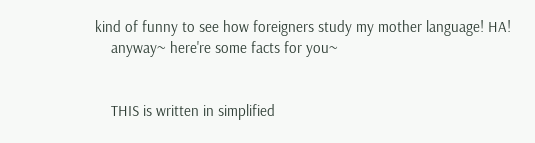kind of funny to see how foreigners study my mother language! HA!
    anyway~ here're some facts for you~


    THIS is written in simplified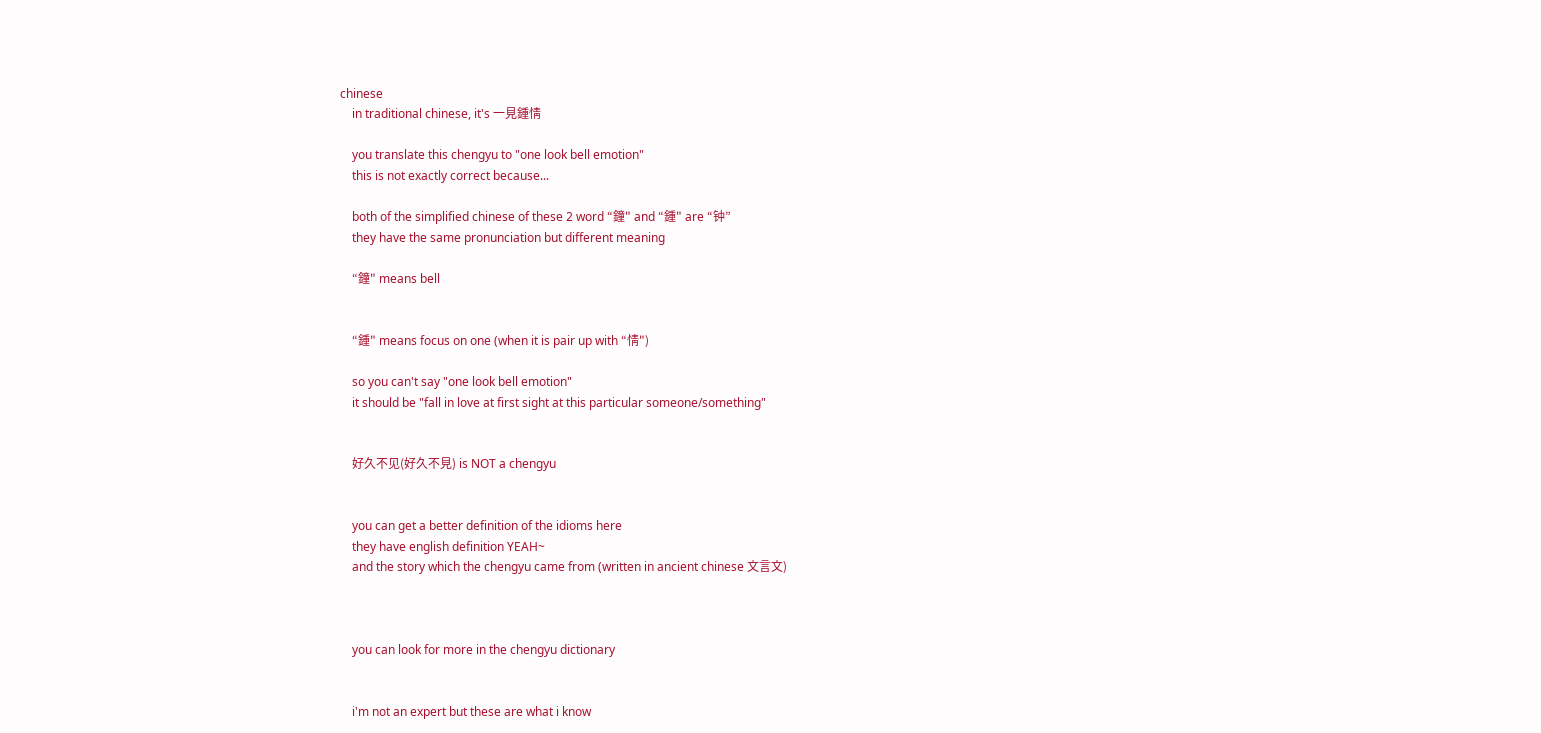chinese
    in traditional chinese, it's 一見鍾情

    you translate this chengyu to "one look bell emotion"
    this is not exactly correct because...

    both of the simplified chinese of these 2 word “鐘" and “鍾" are “钟”
    they have the same pronunciation but different meaning

    “鐘" means bell


    “鍾" means focus on one (when it is pair up with “情")

    so you can't say "one look bell emotion"
    it should be "fall in love at first sight at this particular someone/something"


    好久不见(好久不見) is NOT a chengyu


    you can get a better definition of the idioms here
    they have english definition YEAH~
    and the story which the chengyu came from (written in ancient chinese 文言文)



    you can look for more in the chengyu dictionary


    i'm not an expert but these are what i know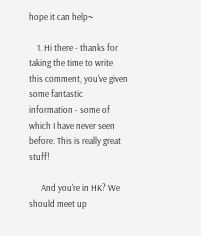hope it can help~

    1. Hi there - thanks for taking the time to write this comment, you've given some fantastic information - some of which I have never seen before. This is really great stuff!

      And you're in HK? We should meet up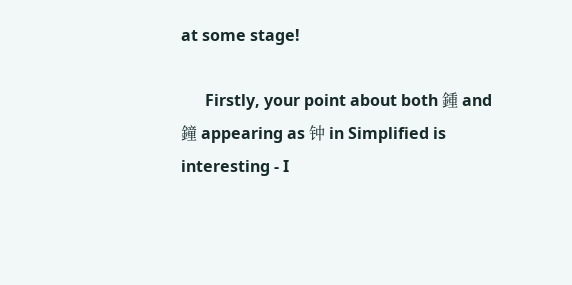at some stage!

      Firstly, your point about both 鍾 and 鐘 appearing as 钟 in Simplified is interesting - I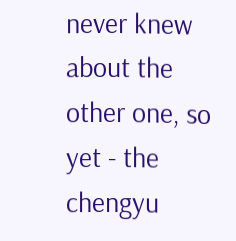never knew about the other one, so yet - the chengyu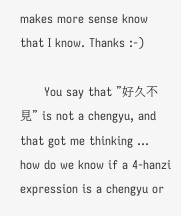makes more sense know that I know. Thanks :-)

      You say that "好久不見" is not a chengyu, and that got me thinking ... how do we know if a 4-hanzi expression is a chengyu or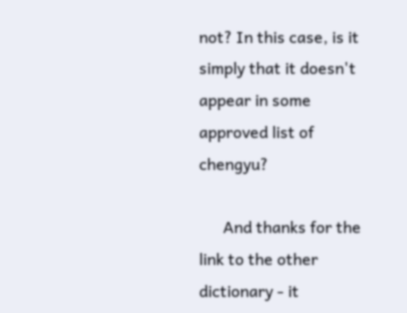not? In this case, is it simply that it doesn't appear in some approved list of chengyu?

      And thanks for the link to the other dictionary - it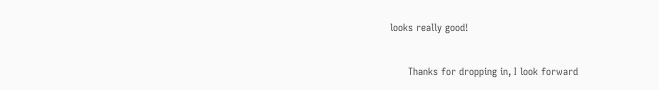looks really good!

      Thanks for dropping in, I look forward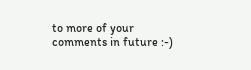to more of your comments in future :-)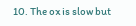10. The ox is slow but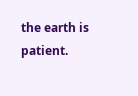the earth is patient.